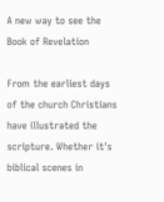A new way to see the Book of Revelation

From the earliest days of the church Christians have illustrated the scripture. Whether it's biblical scenes in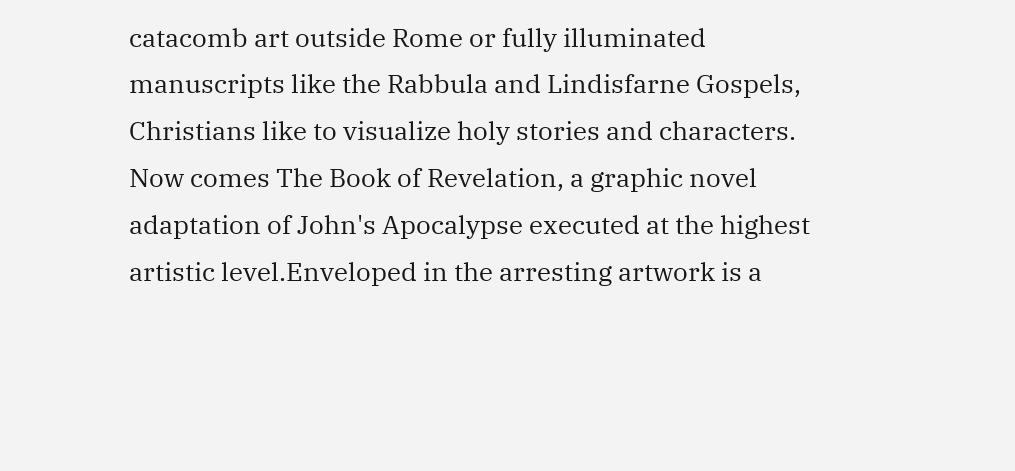catacomb art outside Rome or fully illuminated manuscripts like the Rabbula and Lindisfarne Gospels, Christians like to visualize holy stories and characters. Now comes The Book of Revelation, a graphic novel adaptation of John's Apocalypse executed at the highest artistic level.Enveloped in the arresting artwork is a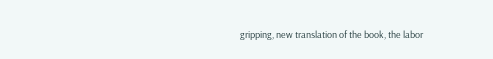gripping, new translation of the book, the labor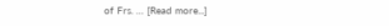of Frs. … [Read more...]